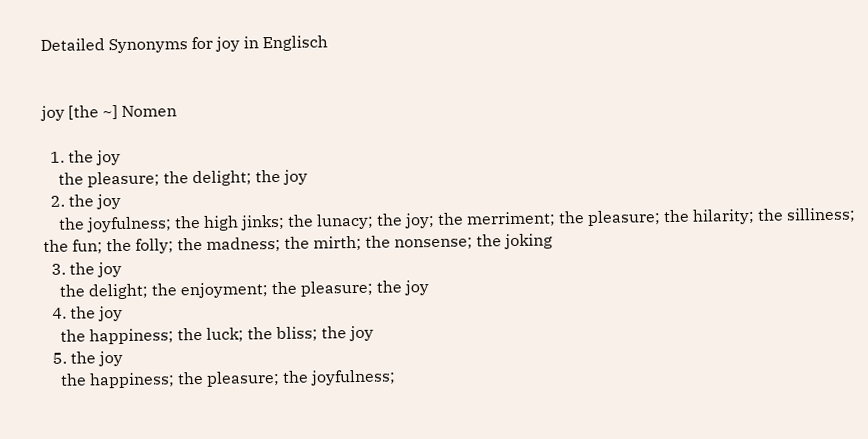Detailed Synonyms for joy in Englisch


joy [the ~] Nomen

  1. the joy
    the pleasure; the delight; the joy
  2. the joy
    the joyfulness; the high jinks; the lunacy; the joy; the merriment; the pleasure; the hilarity; the silliness; the fun; the folly; the madness; the mirth; the nonsense; the joking
  3. the joy
    the delight; the enjoyment; the pleasure; the joy
  4. the joy
    the happiness; the luck; the bliss; the joy
  5. the joy
    the happiness; the pleasure; the joyfulness;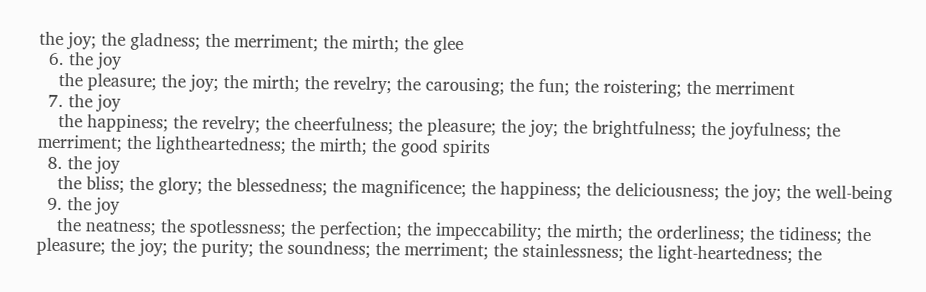the joy; the gladness; the merriment; the mirth; the glee
  6. the joy
    the pleasure; the joy; the mirth; the revelry; the carousing; the fun; the roistering; the merriment
  7. the joy
    the happiness; the revelry; the cheerfulness; the pleasure; the joy; the brightfulness; the joyfulness; the merriment; the lightheartedness; the mirth; the good spirits
  8. the joy
    the bliss; the glory; the blessedness; the magnificence; the happiness; the deliciousness; the joy; the well-being
  9. the joy
    the neatness; the spotlessness; the perfection; the impeccability; the mirth; the orderliness; the tidiness; the pleasure; the joy; the purity; the soundness; the merriment; the stainlessness; the light-heartedness; the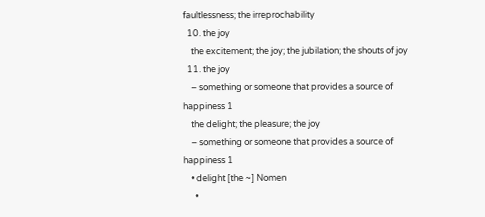faultlessness; the irreprochability
  10. the joy
    the excitement; the joy; the jubilation; the shouts of joy
  11. the joy
    – something or someone that provides a source of happiness 1
    the delight; the pleasure; the joy
    – something or someone that provides a source of happiness 1
    • delight [the ~] Nomen
      •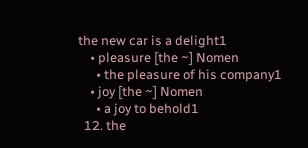the new car is a delight1
    • pleasure [the ~] Nomen
      • the pleasure of his company1
    • joy [the ~] Nomen
      • a joy to behold1
  12. the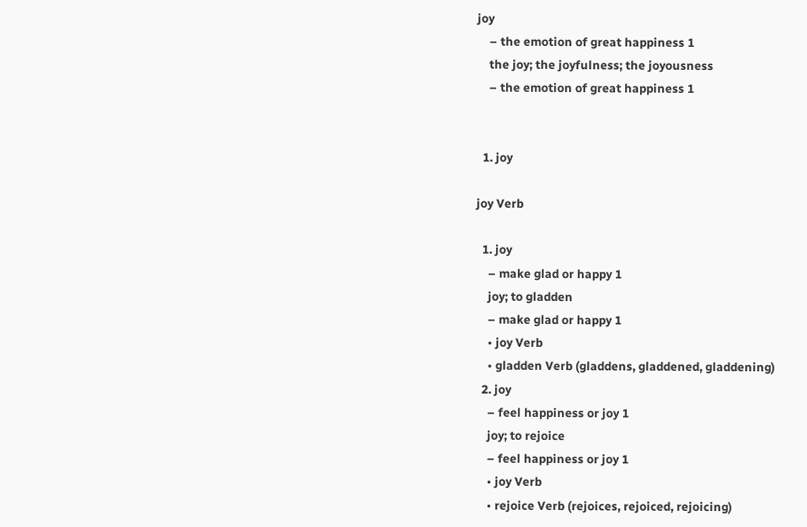joy
    – the emotion of great happiness 1
    the joy; the joyfulness; the joyousness
    – the emotion of great happiness 1


  1. joy

joy Verb

  1. joy
    – make glad or happy 1
    joy; to gladden
    – make glad or happy 1
    • joy Verb
    • gladden Verb (gladdens, gladdened, gladdening)
  2. joy
    – feel happiness or joy 1
    joy; to rejoice
    – feel happiness or joy 1
    • joy Verb
    • rejoice Verb (rejoices, rejoiced, rejoicing)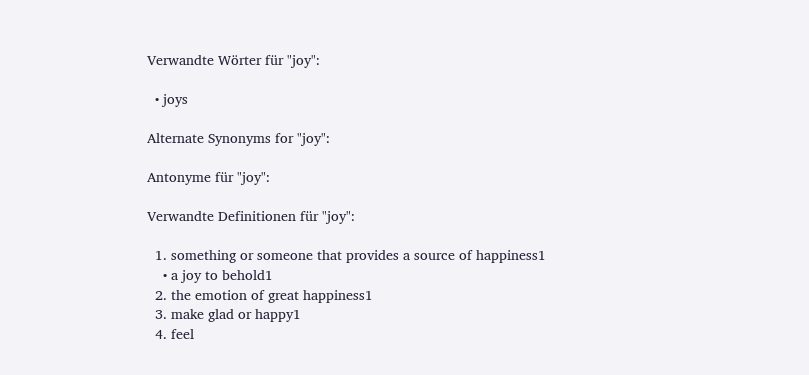Verwandte Wörter für "joy":

  • joys

Alternate Synonyms for "joy":

Antonyme für "joy":

Verwandte Definitionen für "joy":

  1. something or someone that provides a source of happiness1
    • a joy to behold1
  2. the emotion of great happiness1
  3. make glad or happy1
  4. feel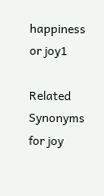happiness or joy1

Related Synonyms for joy